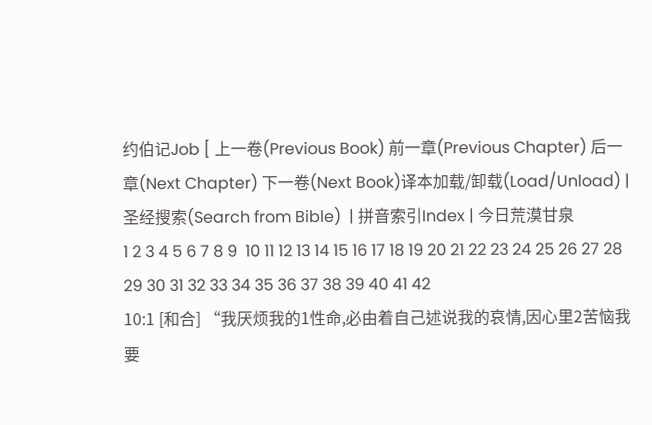约伯记Job [ 上一卷(Previous Book) 前一章(Previous Chapter) 后一章(Next Chapter) 下一卷(Next Book)译本加载/卸载(Load/Unload) | 圣经搜索(Search from Bible)  | 拼音索引Index | 今日荒漠甘泉
1 2 3 4 5 6 7 8 9  10 11 12 13 14 15 16 17 18 19 20 21 22 23 24 25 26 27 28 29 30 31 32 33 34 35 36 37 38 39 40 41 42
10:1 [和合] “我厌烦我的1性命,必由着自己述说我的哀情,因心里2苦恼我要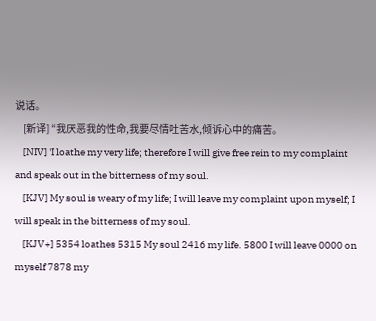说话。
    [新译] “我厌恶我的性命,我要尽情吐苦水,倾诉心中的痛苦。
    [NIV] 'I loathe my very life; therefore I will give free rein to my complaint and speak out in the bitterness of my soul.
    [KJV] My soul is weary of my life; I will leave my complaint upon myself; I will speak in the bitterness of my soul.
    [KJV+] 5354 loathes 5315 My soul 2416 my life. 5800 I will leave 0000 on myself 7878 my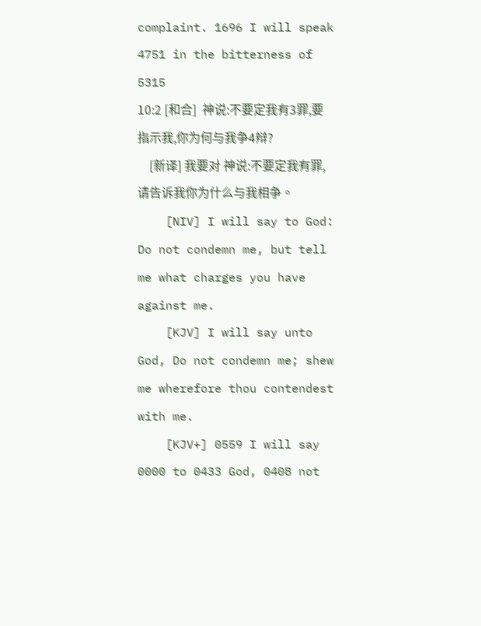complaint. 1696 I will speak 4751 in the bitterness of 5315
10:2 [和合]  神说:不要定我有3罪,要指示我,你为何与我争4辩?
    [新译] 我要对 神说:不要定我有罪,请告诉我你为什么与我相争。
    [NIV] I will say to God: Do not condemn me, but tell me what charges you have against me.
    [KJV] I will say unto God, Do not condemn me; shew me wherefore thou contendest with me.
    [KJV+] 0559 I will say 0000 to 0433 God, 0408 not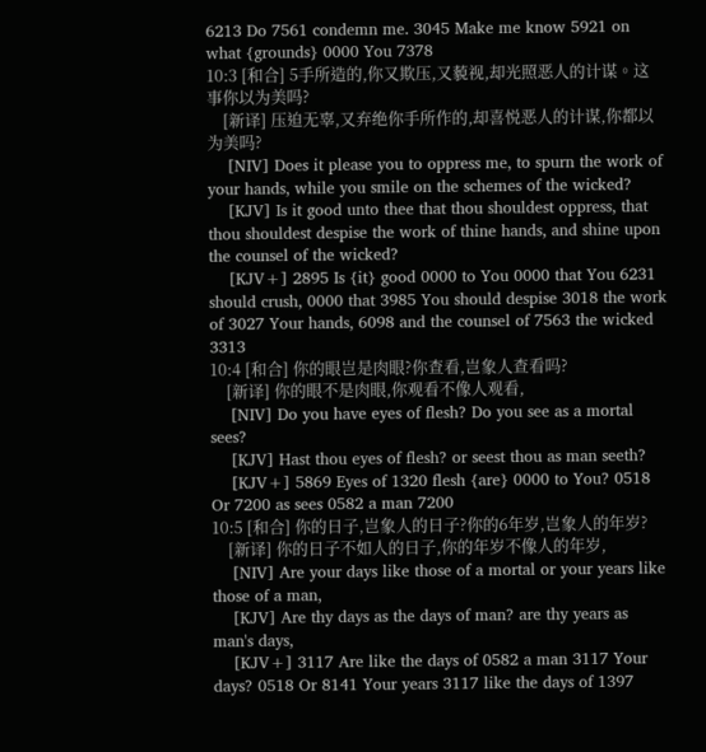6213 Do 7561 condemn me. 3045 Make me know 5921 on what {grounds} 0000 You 7378
10:3 [和合] 5手所造的,你又欺压,又藐视,却光照恶人的计谋。这事你以为美吗?
    [新译] 压迫无辜,又弃绝你手所作的,却喜悦恶人的计谋,你都以为美吗?
    [NIV] Does it please you to oppress me, to spurn the work of your hands, while you smile on the schemes of the wicked?
    [KJV] Is it good unto thee that thou shouldest oppress, that thou shouldest despise the work of thine hands, and shine upon the counsel of the wicked?
    [KJV+] 2895 Is {it} good 0000 to You 0000 that You 6231 should crush, 0000 that 3985 You should despise 3018 the work of 3027 Your hands, 6098 and the counsel of 7563 the wicked 3313
10:4 [和合] 你的眼岂是肉眼?你查看,岂象人查看吗?
    [新译] 你的眼不是肉眼,你观看不像人观看,
    [NIV] Do you have eyes of flesh? Do you see as a mortal sees?
    [KJV] Hast thou eyes of flesh? or seest thou as man seeth?
    [KJV+] 5869 Eyes of 1320 flesh {are} 0000 to You? 0518 Or 7200 as sees 0582 a man 7200
10:5 [和合] 你的日子,岂象人的日子?你的6年岁,岂象人的年岁?
    [新译] 你的日子不如人的日子,你的年岁不像人的年岁,
    [NIV] Are your days like those of a mortal or your years like those of a man,
    [KJV] Are thy days as the days of man? are thy years as man's days,
    [KJV+] 3117 Are like the days of 0582 a man 3117 Your days? 0518 Or 8141 Your years 3117 like the days of 1397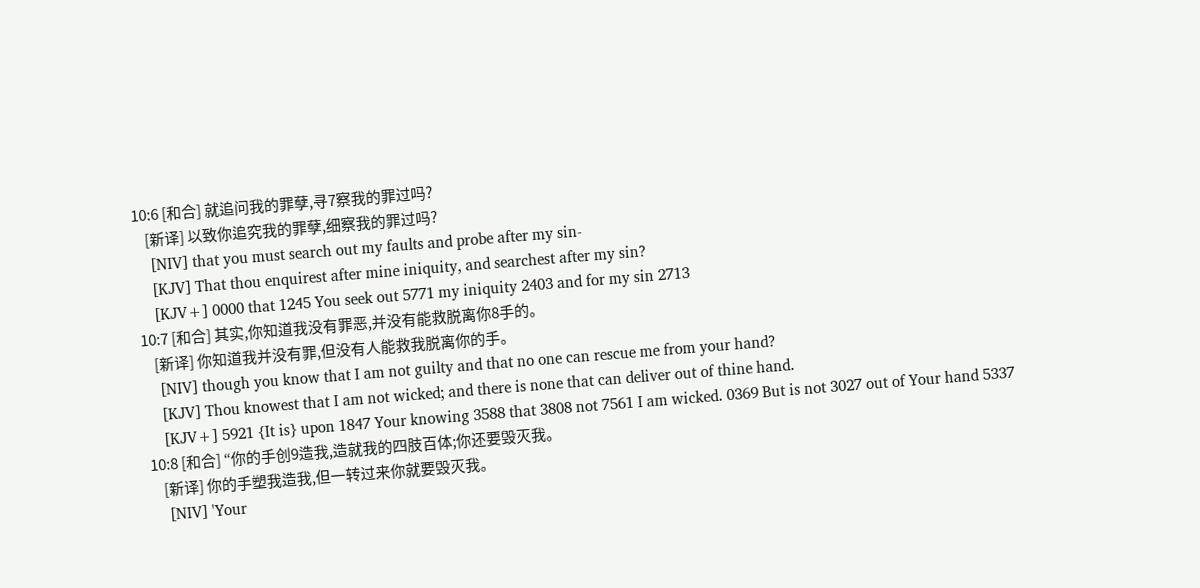10:6 [和合] 就追问我的罪孽,寻7察我的罪过吗?
    [新译] 以致你追究我的罪孽,细察我的罪过吗?
    [NIV] that you must search out my faults and probe after my sin-
    [KJV] That thou enquirest after mine iniquity, and searchest after my sin?
    [KJV+] 0000 that 1245 You seek out 5771 my iniquity 2403 and for my sin 2713
10:7 [和合] 其实,你知道我没有罪恶,并没有能救脱离你8手的。
    [新译] 你知道我并没有罪,但没有人能救我脱离你的手。
    [NIV] though you know that I am not guilty and that no one can rescue me from your hand?
    [KJV] Thou knowest that I am not wicked; and there is none that can deliver out of thine hand.
    [KJV+] 5921 {It is} upon 1847 Your knowing 3588 that 3808 not 7561 I am wicked. 0369 But is not 3027 out of Your hand 5337
10:8 [和合] “你的手创9造我,造就我的四肢百体;你还要毁灭我。
    [新译] 你的手塑我造我,但一转过来你就要毁灭我。
    [NIV] 'Your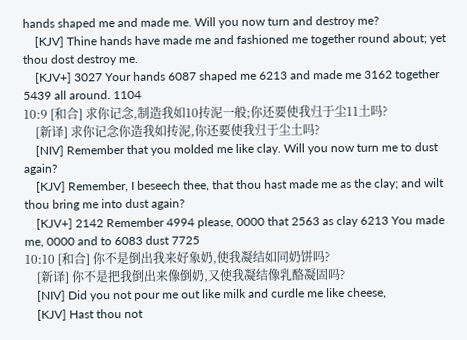hands shaped me and made me. Will you now turn and destroy me?
    [KJV] Thine hands have made me and fashioned me together round about; yet thou dost destroy me.
    [KJV+] 3027 Your hands 6087 shaped me 6213 and made me 3162 together 5439 all around. 1104
10:9 [和合] 求你记念,制造我如10抟泥一般;你还要使我归于尘11土吗?
    [新译] 求你记念你造我如抟泥,你还要使我归于尘土吗?
    [NIV] Remember that you molded me like clay. Will you now turn me to dust again?
    [KJV] Remember, I beseech thee, that thou hast made me as the clay; and wilt thou bring me into dust again?
    [KJV+] 2142 Remember 4994 please, 0000 that 2563 as clay 6213 You made me, 0000 and to 6083 dust 7725
10:10 [和合] 你不是倒出我来好象奶,使我凝结如同奶饼吗?
    [新译] 你不是把我倒出来像倒奶,又使我凝结像乳酪凝固吗?
    [NIV] Did you not pour me out like milk and curdle me like cheese,
    [KJV] Hast thou not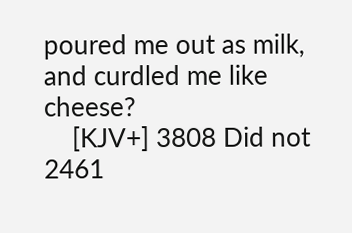poured me out as milk, and curdled me like cheese?
    [KJV+] 3808 Did not 2461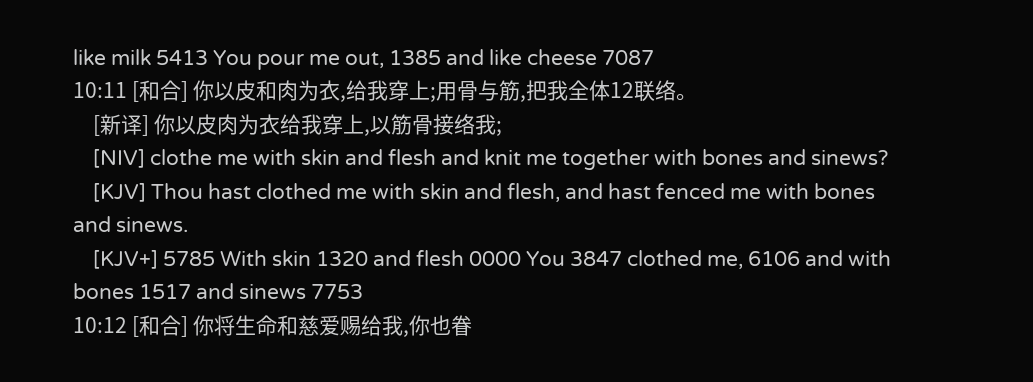like milk 5413 You pour me out, 1385 and like cheese 7087
10:11 [和合] 你以皮和肉为衣,给我穿上;用骨与筋,把我全体12联络。
    [新译] 你以皮肉为衣给我穿上,以筋骨接络我;
    [NIV] clothe me with skin and flesh and knit me together with bones and sinews?
    [KJV] Thou hast clothed me with skin and flesh, and hast fenced me with bones and sinews.
    [KJV+] 5785 With skin 1320 and flesh 0000 You 3847 clothed me, 6106 and with bones 1517 and sinews 7753
10:12 [和合] 你将生命和慈爱赐给我,你也眷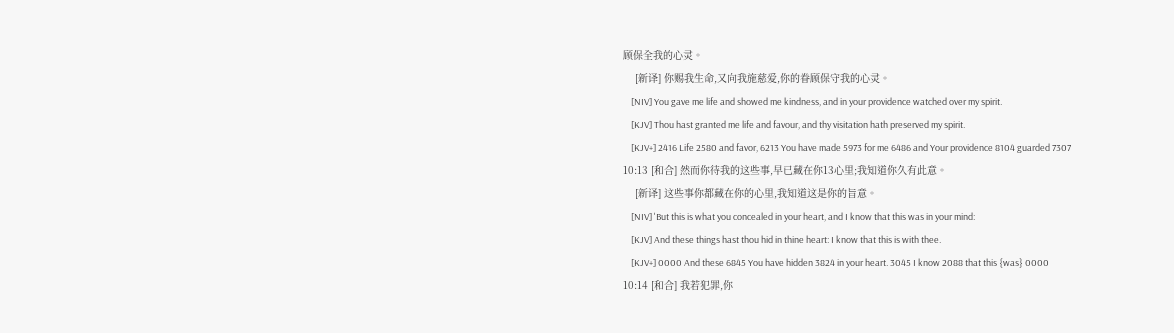顾保全我的心灵。
    [新译] 你赐我生命,又向我施慈爱,你的眷顾保守我的心灵。
    [NIV] You gave me life and showed me kindness, and in your providence watched over my spirit.
    [KJV] Thou hast granted me life and favour, and thy visitation hath preserved my spirit.
    [KJV+] 2416 Life 2580 and favor, 6213 You have made 5973 for me 6486 and Your providence 8104 guarded 7307
10:13 [和合] 然而你待我的这些事,早已藏在你13心里;我知道你久有此意。
    [新译] 这些事你都藏在你的心里,我知道这是你的旨意。
    [NIV] 'But this is what you concealed in your heart, and I know that this was in your mind:
    [KJV] And these things hast thou hid in thine heart: I know that this is with thee.
    [KJV+] 0000 And these 6845 You have hidden 3824 in your heart. 3045 I know 2088 that this {was} 0000
10:14 [和合] 我若犯罪,你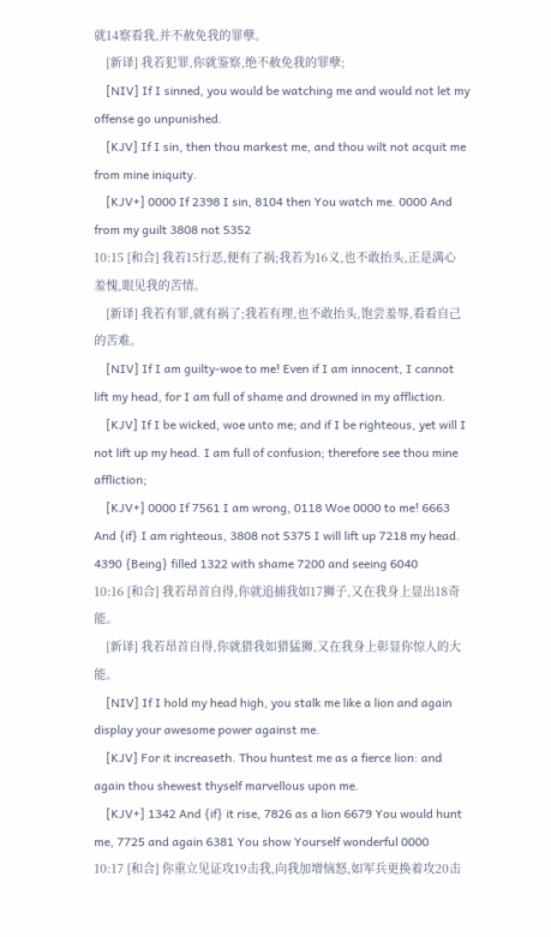就14察看我,并不赦免我的罪孽。
    [新译] 我若犯罪,你就鉴察,绝不赦免我的罪孽;
    [NIV] If I sinned, you would be watching me and would not let my offense go unpunished.
    [KJV] If I sin, then thou markest me, and thou wilt not acquit me from mine iniquity.
    [KJV+] 0000 If 2398 I sin, 8104 then You watch me. 0000 And from my guilt 3808 not 5352
10:15 [和合] 我若15行恶,便有了祸;我若为16义,也不敢抬头,正是满心羞愧,眼见我的苦情。
    [新译] 我若有罪,就有祸了;我若有理,也不敢抬头,饱尝羞辱,看看自己的苦难。
    [NIV] If I am guilty-woe to me! Even if I am innocent, I cannot lift my head, for I am full of shame and drowned in my affliction.
    [KJV] If I be wicked, woe unto me; and if I be righteous, yet will I not lift up my head. I am full of confusion; therefore see thou mine affliction;
    [KJV+] 0000 If 7561 I am wrong, 0118 Woe 0000 to me! 6663 And {if} I am righteous, 3808 not 5375 I will lift up 7218 my head. 4390 {Being} filled 1322 with shame 7200 and seeing 6040
10:16 [和合] 我若昂首自得,你就追捕我如17狮子,又在我身上显出18奇能。
    [新译] 我若昂首自得,你就猎我如猎猛狮,又在我身上彰显你惊人的大能。
    [NIV] If I hold my head high, you stalk me like a lion and again display your awesome power against me.
    [KJV] For it increaseth. Thou huntest me as a fierce lion: and again thou shewest thyself marvellous upon me.
    [KJV+] 1342 And {if} it rise, 7826 as a lion 6679 You would hunt me, 7725 and again 6381 You show Yourself wonderful 0000
10:17 [和合] 你重立见证攻19击我,向我加增恼怒,如军兵更换着攻20击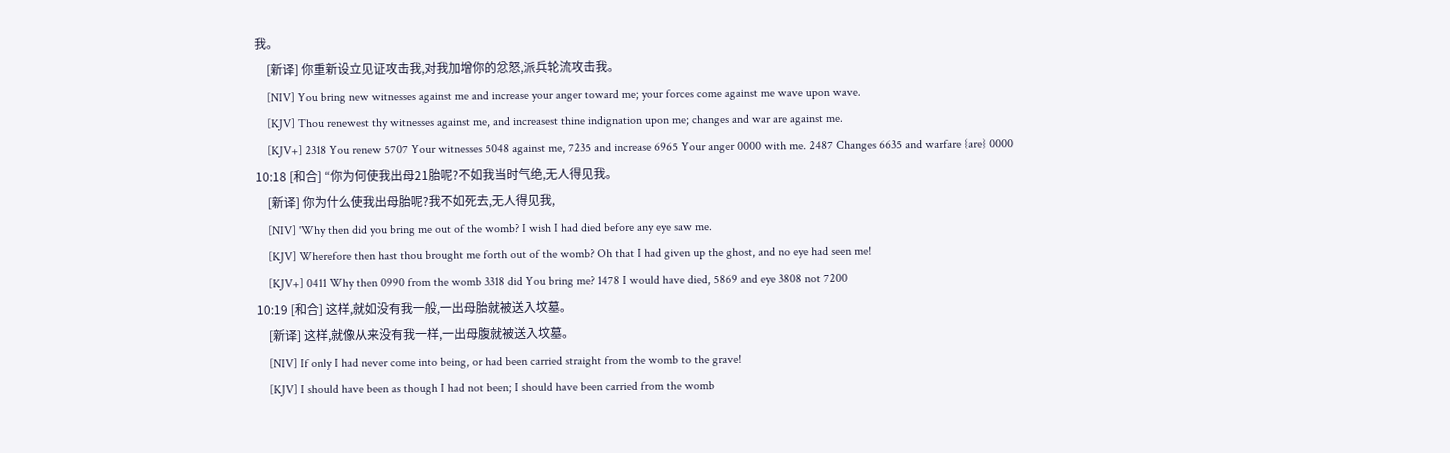我。
    [新译] 你重新设立见证攻击我,对我加增你的忿怒,派兵轮流攻击我。
    [NIV] You bring new witnesses against me and increase your anger toward me; your forces come against me wave upon wave.
    [KJV] Thou renewest thy witnesses against me, and increasest thine indignation upon me; changes and war are against me.
    [KJV+] 2318 You renew 5707 Your witnesses 5048 against me, 7235 and increase 6965 Your anger 0000 with me. 2487 Changes 6635 and warfare {are} 0000
10:18 [和合] “你为何使我出母21胎呢?不如我当时气绝,无人得见我。
    [新译] 你为什么使我出母胎呢?我不如死去,无人得见我,
    [NIV] 'Why then did you bring me out of the womb? I wish I had died before any eye saw me.
    [KJV] Wherefore then hast thou brought me forth out of the womb? Oh that I had given up the ghost, and no eye had seen me!
    [KJV+] 0411 Why then 0990 from the womb 3318 did You bring me? 1478 I would have died, 5869 and eye 3808 not 7200
10:19 [和合] 这样,就如没有我一般,一出母胎就被送入坟墓。
    [新译] 这样,就像从来没有我一样,一出母腹就被送入坟墓。
    [NIV] If only I had never come into being, or had been carried straight from the womb to the grave!
    [KJV] I should have been as though I had not been; I should have been carried from the womb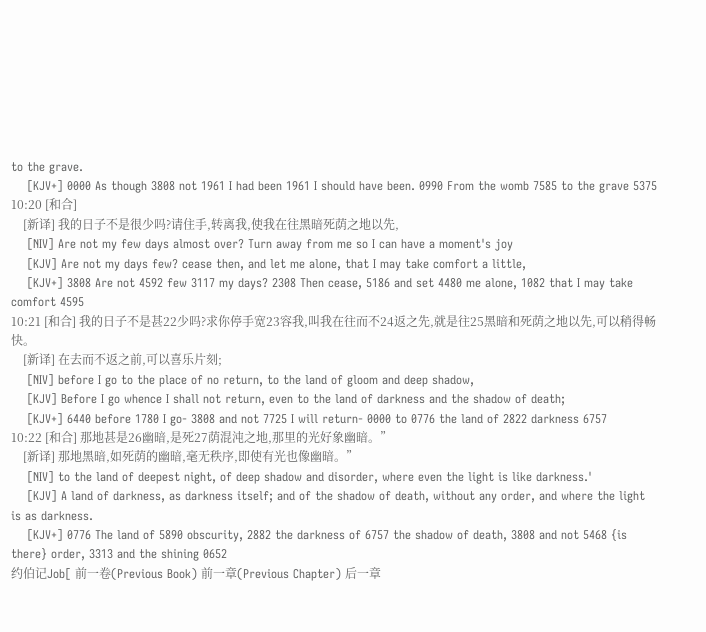to the grave.
    [KJV+] 0000 As though 3808 not 1961 I had been 1961 I should have been. 0990 From the womb 7585 to the grave 5375
10:20 [和合]
    [新译] 我的日子不是很少吗?请住手,转离我,使我在往黑暗死荫之地以先,
    [NIV] Are not my few days almost over? Turn away from me so I can have a moment's joy
    [KJV] Are not my days few? cease then, and let me alone, that I may take comfort a little,
    [KJV+] 3808 Are not 4592 few 3117 my days? 2308 Then cease, 5186 and set 4480 me alone, 1082 that I may take comfort 4595
10:21 [和合] 我的日子不是甚22少吗?求你停手宽23容我,叫我在往而不24返之先,就是往25黑暗和死荫之地以先,可以稍得畅快。
    [新译] 在去而不返之前,可以喜乐片刻;
    [NIV] before I go to the place of no return, to the land of gloom and deep shadow,
    [KJV] Before I go whence I shall not return, even to the land of darkness and the shadow of death;
    [KJV+] 6440 before 1780 I go- 3808 and not 7725 I will return- 0000 to 0776 the land of 2822 darkness 6757
10:22 [和合] 那地甚是26幽暗,是死27荫混沌之地,那里的光好象幽暗。”
    [新译] 那地黑暗,如死荫的幽暗,毫无秩序,即使有光也像幽暗。”
    [NIV] to the land of deepest night, of deep shadow and disorder, where even the light is like darkness.'
    [KJV] A land of darkness, as darkness itself; and of the shadow of death, without any order, and where the light is as darkness.
    [KJV+] 0776 The land of 5890 obscurity, 2882 the darkness of 6757 the shadow of death, 3808 and not 5468 {is there} order, 3313 and the shining 0652
约伯记Job[ 前一卷(Previous Book) 前一章(Previous Chapter) 后一章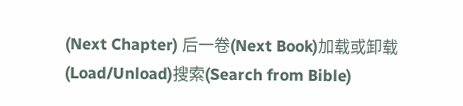(Next Chapter) 后一卷(Next Book)加载或卸载(Load/Unload)搜索(Search from Bible)